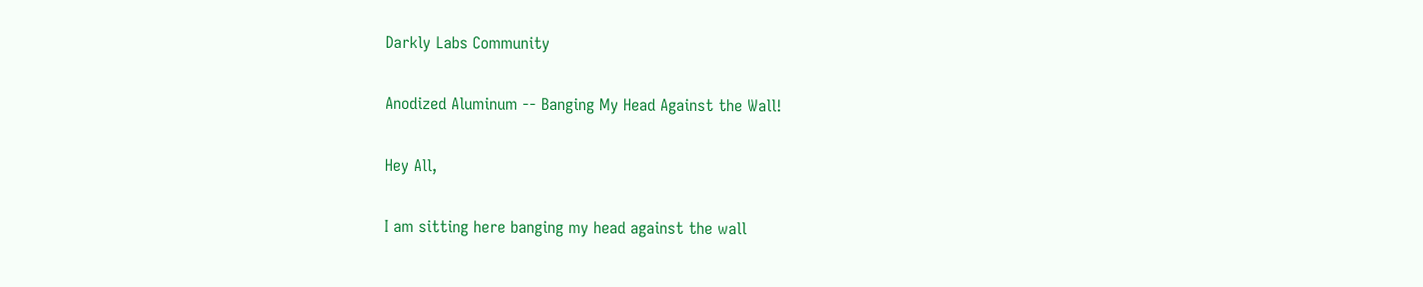Darkly Labs Community

Anodized Aluminum -- Banging My Head Against the Wall!

Hey All,

I am sitting here banging my head against the wall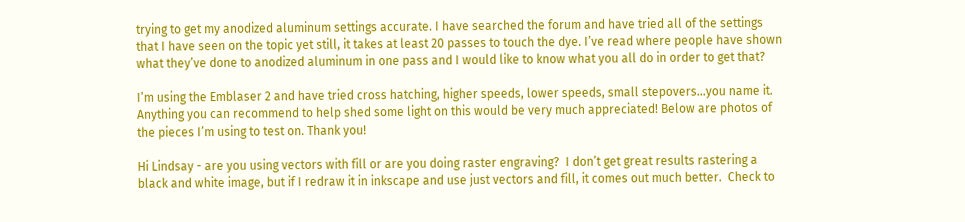trying to get my anodized aluminum settings accurate. I have searched the forum and have tried all of the settings that I have seen on the topic yet still, it takes at least 20 passes to touch the dye. I’ve read where people have shown what they’ve done to anodized aluminum in one pass and I would like to know what you all do in order to get that?

I’m using the Emblaser 2 and have tried cross hatching, higher speeds, lower speeds, small stepovers…you name it. Anything you can recommend to help shed some light on this would be very much appreciated! Below are photos of the pieces I’m using to test on. Thank you!

Hi Lindsay - are you using vectors with fill or are you doing raster engraving?  I don’t get great results rastering a black and white image, but if I redraw it in inkscape and use just vectors and fill, it comes out much better.  Check to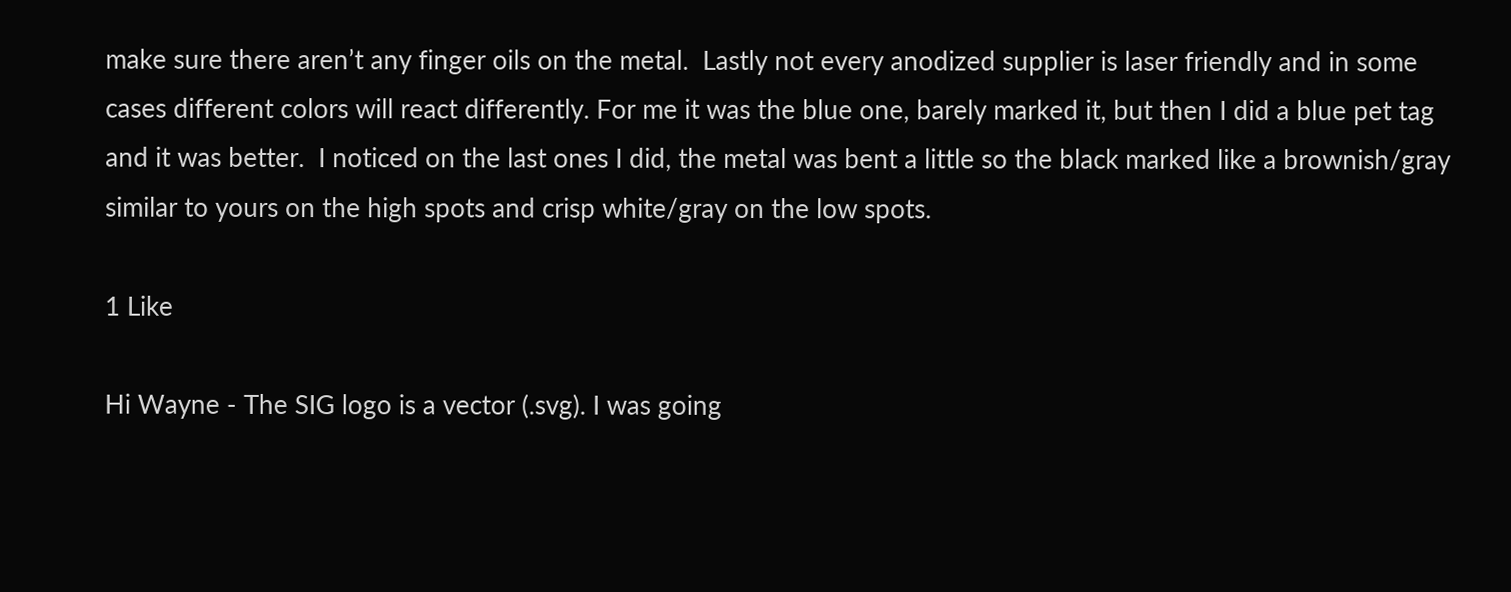make sure there aren’t any finger oils on the metal.  Lastly not every anodized supplier is laser friendly and in some cases different colors will react differently. For me it was the blue one, barely marked it, but then I did a blue pet tag and it was better.  I noticed on the last ones I did, the metal was bent a little so the black marked like a brownish/gray similar to yours on the high spots and crisp white/gray on the low spots.

1 Like

Hi Wayne - The SIG logo is a vector (.svg). I was going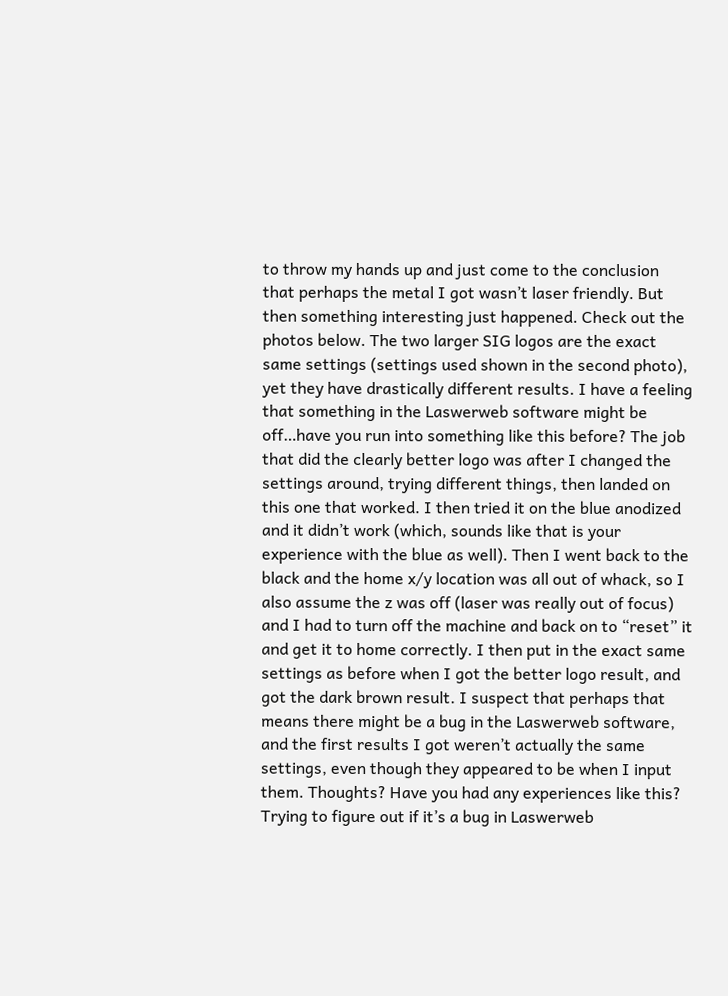to throw my hands up and just come to the conclusion that perhaps the metal I got wasn’t laser friendly. But then something interesting just happened. Check out the photos below. The two larger SIG logos are the exact same settings (settings used shown in the second photo), yet they have drastically different results. I have a feeling that something in the Laswerweb software might be off…have you run into something like this before? The job that did the clearly better logo was after I changed the settings around, trying different things, then landed on this one that worked. I then tried it on the blue anodized and it didn’t work (which, sounds like that is your experience with the blue as well). Then I went back to the black and the home x/y location was all out of whack, so I also assume the z was off (laser was really out of focus) and I had to turn off the machine and back on to “reset” it and get it to home correctly. I then put in the exact same settings as before when I got the better logo result, and got the dark brown result. I suspect that perhaps that means there might be a bug in the Laswerweb software, and the first results I got weren’t actually the same settings, even though they appeared to be when I input them. Thoughts? Have you had any experiences like this? Trying to figure out if it’s a bug in Laswerweb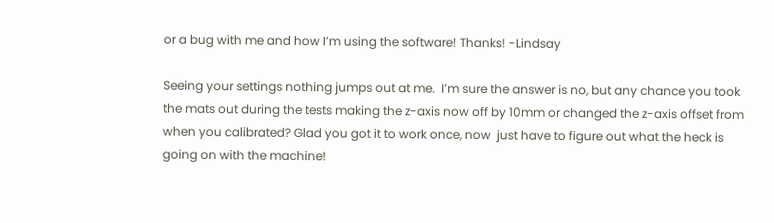or a bug with me and how I’m using the software! Thanks! -Lindsay

Seeing your settings nothing jumps out at me.  I’m sure the answer is no, but any chance you took the mats out during the tests making the z-axis now off by 10mm or changed the z-axis offset from when you calibrated? Glad you got it to work once, now  just have to figure out what the heck is going on with the machine!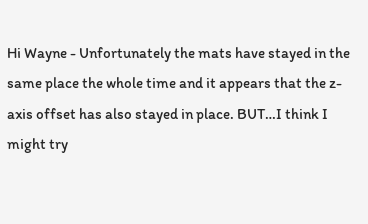Hi Wayne - Unfortunately the mats have stayed in the same place the whole time and it appears that the z-axis offset has also stayed in place. BUT…I think I might try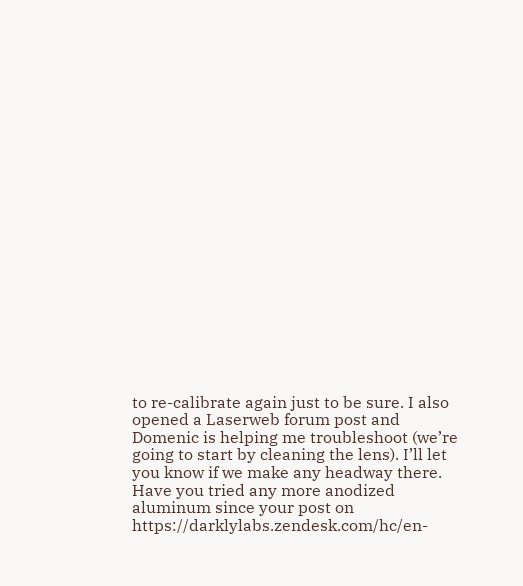to re-calibrate again just to be sure. I also opened a Laserweb forum post and Domenic is helping me troubleshoot (we’re going to start by cleaning the lens). I’ll let you know if we make any headway there. Have you tried any more anodized aluminum since your post on https://darklylabs.zendesk.com/hc/en-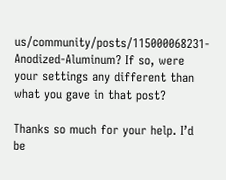us/community/posts/115000068231-Anodized-Aluminum? If so, were your settings any different than what you gave in that post?

Thanks so much for your help. I’d be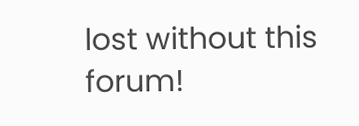lost without this forum!